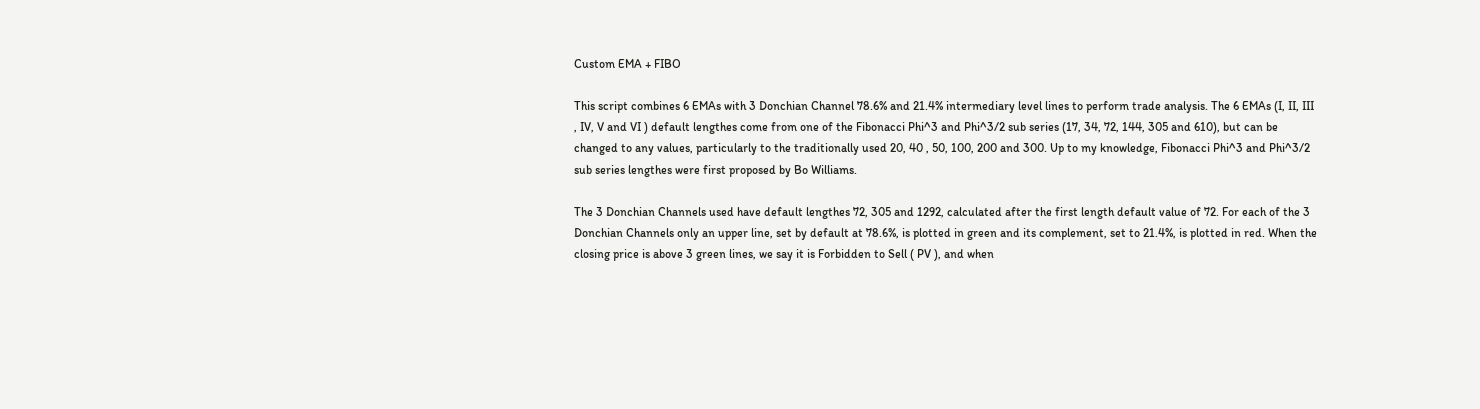Custom EMA + FIBO

This script combines 6 EMAs with 3 Donchian Channel 78.6% and 21.4% intermediary level lines to perform trade analysis. The 6 EMAs (I, II, III , IV, V and VI ) default lengthes come from one of the Fibonacci Phi^3 and Phi^3/2 sub series (17, 34, 72, 144, 305 and 610), but can be changed to any values, particularly to the traditionally used 20, 40 , 50, 100, 200 and 300. Up to my knowledge, Fibonacci Phi^3 and Phi^3/2 sub series lengthes were first proposed by Bo Williams.

The 3 Donchian Channels used have default lengthes 72, 305 and 1292, calculated after the first length default value of 72. For each of the 3 Donchian Channels only an upper line, set by default at 78.6%, is plotted in green and its complement, set to 21.4%, is plotted in red. When the closing price is above 3 green lines, we say it is Forbidden to Sell ( PV ), and when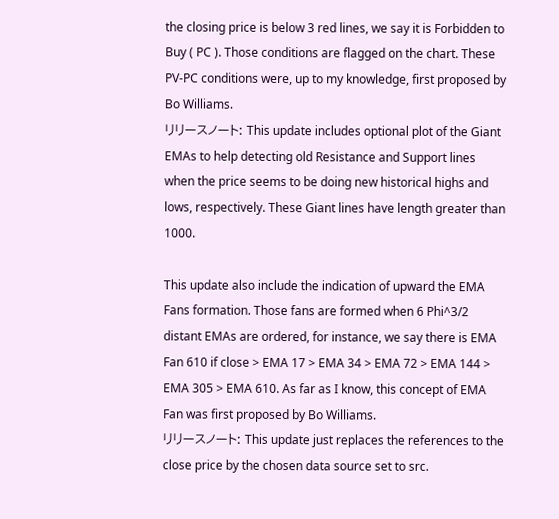the closing price is below 3 red lines, we say it is Forbidden to Buy ( PC ). Those conditions are flagged on the chart. These PV-PC conditions were, up to my knowledge, first proposed by Bo Williams.
リリースノート: This update includes optional plot of the Giant EMAs to help detecting old Resistance and Support lines when the price seems to be doing new historical highs and lows, respectively. These Giant lines have length greater than 1000.

This update also include the indication of upward the EMA Fans formation. Those fans are formed when 6 Phi^3/2 distant EMAs are ordered, for instance, we say there is EMA Fan 610 if close > EMA 17 > EMA 34 > EMA 72 > EMA 144 > EMA 305 > EMA 610. As far as I know, this concept of EMA Fan was first proposed by Bo Williams.
リリースノート: This update just replaces the references to the close price by the chosen data source set to src.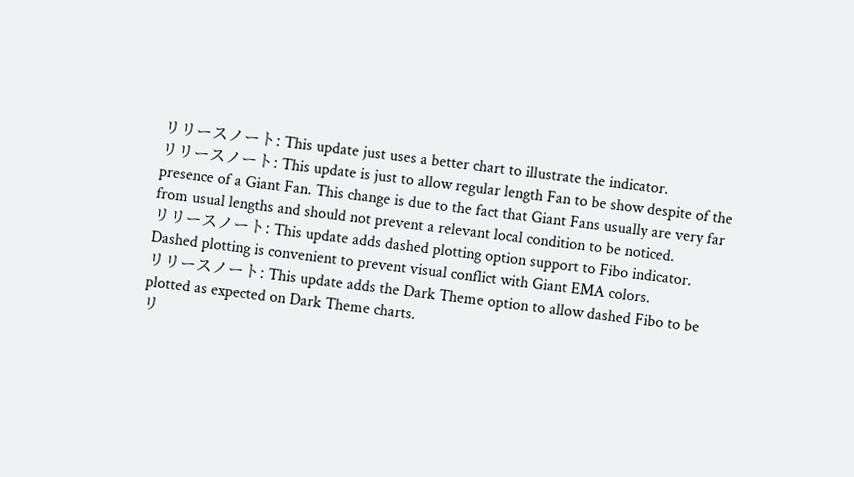リリースノート: This update just uses a better chart to illustrate the indicator.
リリースノート: This update is just to allow regular length Fan to be show despite of the presence of a Giant Fan. This change is due to the fact that Giant Fans usually are very far from usual lengths and should not prevent a relevant local condition to be noticed.
リリースノート: This update adds dashed plotting option support to Fibo indicator. Dashed plotting is convenient to prevent visual conflict with Giant EMA colors.
リリースノート: This update adds the Dark Theme option to allow dashed Fibo to be plotted as expected on Dark Theme charts.
リ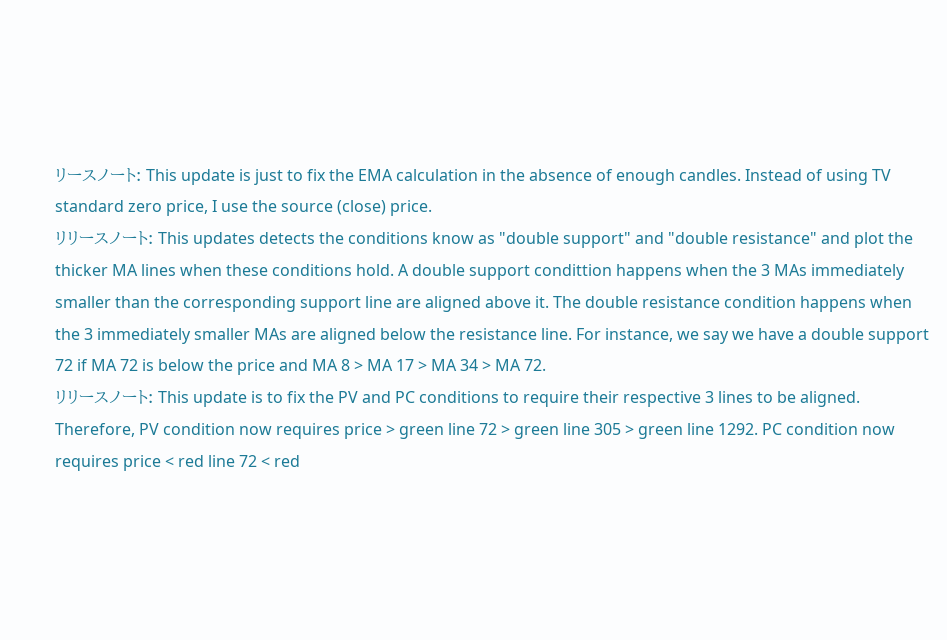リースノート: This update is just to fix the EMA calculation in the absence of enough candles. Instead of using TV standard zero price, I use the source (close) price.
リリースノート: This updates detects the conditions know as "double support" and "double resistance" and plot the thicker MA lines when these conditions hold. A double support condittion happens when the 3 MAs immediately smaller than the corresponding support line are aligned above it. The double resistance condition happens when the 3 immediately smaller MAs are aligned below the resistance line. For instance, we say we have a double support 72 if MA 72 is below the price and MA 8 > MA 17 > MA 34 > MA 72.
リリースノート: This update is to fix the PV and PC conditions to require their respective 3 lines to be aligned. Therefore, PV condition now requires price > green line 72 > green line 305 > green line 1292. PC condition now requires price < red line 72 < red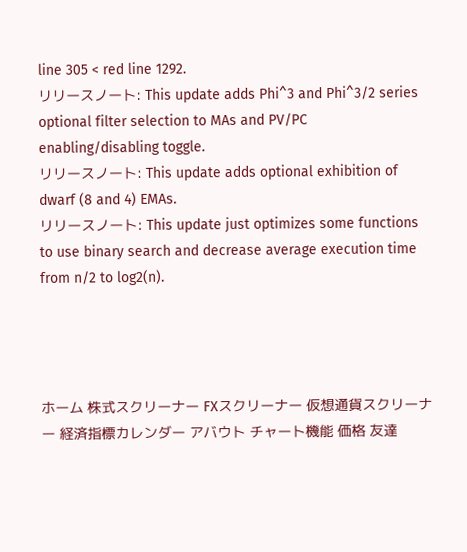line 305 < red line 1292.
リリースノート: This update adds Phi^3 and Phi^3/2 series optional filter selection to MAs and PV/PC enabling/disabling toggle.
リリースノート: This update adds optional exhibition of dwarf (8 and 4) EMAs.
リリースノート: This update just optimizes some functions to use binary search and decrease average execution time from n/2 to log2(n).




ホーム 株式スクリーナー FXスクリーナー 仮想通貨スクリーナー 経済指標カレンダー アバウト チャート機能 価格 友達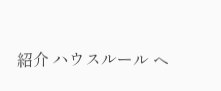紹介 ハウスルール ヘ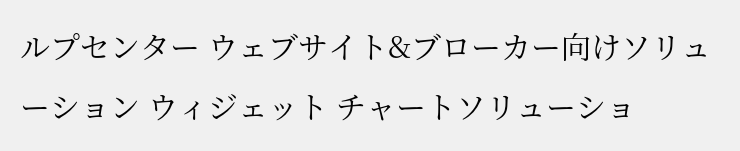ルプセンター ウェブサイト&ブローカー向けソリューション ウィジェット チャートソリューショ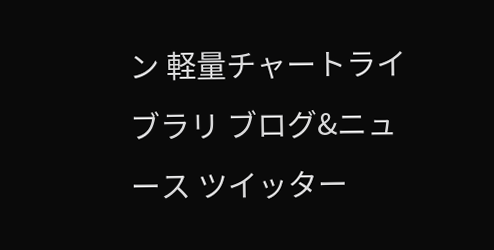ン 軽量チャートライブラリ ブログ&ニュース ツイッター